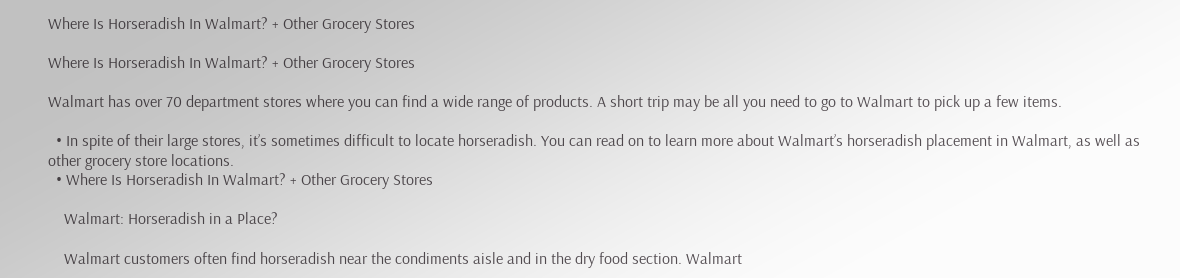Where Is Horseradish In Walmart? + Other Grocery Stores

Where Is Horseradish In Walmart? + Other Grocery Stores

Walmart has over 70 department stores where you can find a wide range of products. A short trip may be all you need to go to Walmart to pick up a few items.

  • In spite of their large stores, it’s sometimes difficult to locate horseradish. You can read on to learn more about Walmart’s horseradish placement in Walmart, as well as other grocery store locations.
  • Where Is Horseradish In Walmart? + Other Grocery Stores

    Walmart: Horseradish in a Place?

    Walmart customers often find horseradish near the condiments aisle and in the dry food section. Walmart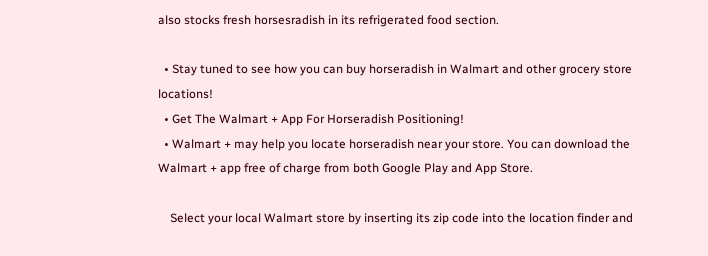also stocks fresh horsesradish in its refrigerated food section.

  • Stay tuned to see how you can buy horseradish in Walmart and other grocery store locations!
  • Get The Walmart + App For Horseradish Positioning!
  • Walmart + may help you locate horseradish near your store. You can download the Walmart + app free of charge from both Google Play and App Store.

    Select your local Walmart store by inserting its zip code into the location finder and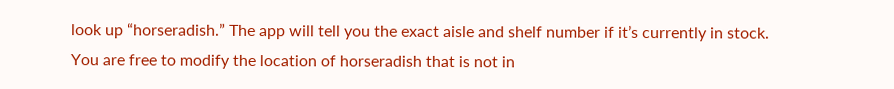look up “horseradish.” The app will tell you the exact aisle and shelf number if it’s currently in stock. You are free to modify the location of horseradish that is not in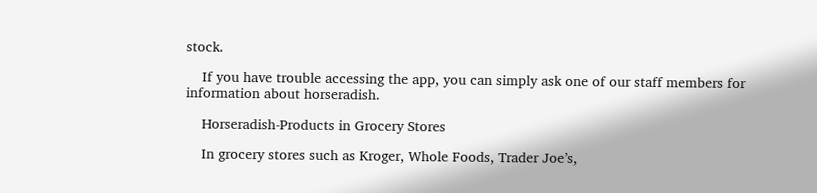stock.

    If you have trouble accessing the app, you can simply ask one of our staff members for information about horseradish.

    Horseradish-Products in Grocery Stores

    In grocery stores such as Kroger, Whole Foods, Trader Joe’s,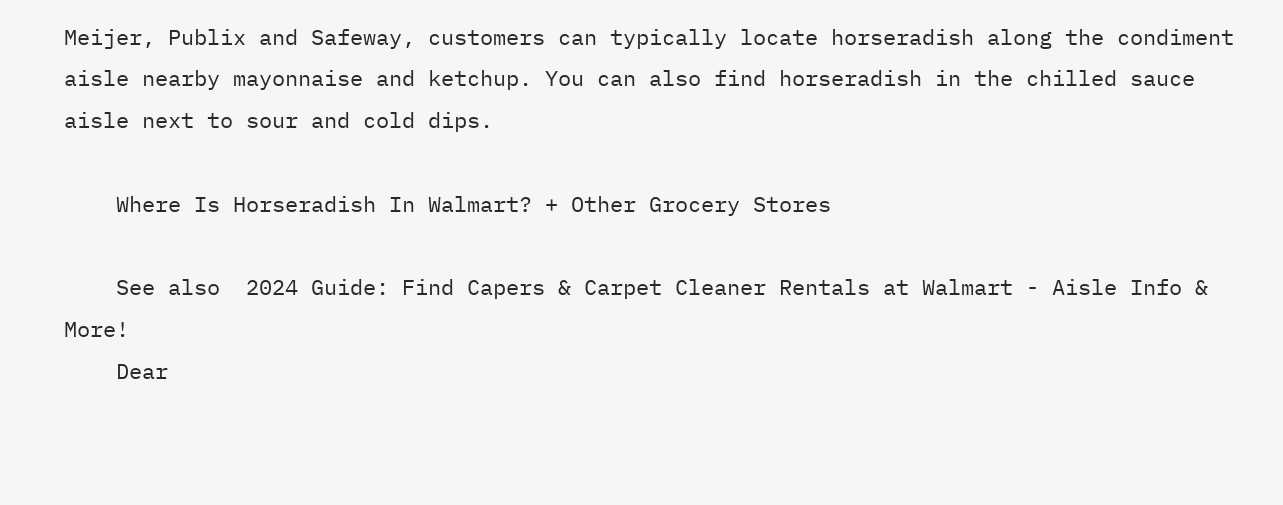Meijer, Publix and Safeway, customers can typically locate horseradish along the condiment aisle nearby mayonnaise and ketchup. You can also find horseradish in the chilled sauce aisle next to sour and cold dips.

    Where Is Horseradish In Walmart? + Other Grocery Stores

    See also  2024 Guide: Find Capers & Carpet Cleaner Rentals at Walmart - Aisle Info & More!
    Dear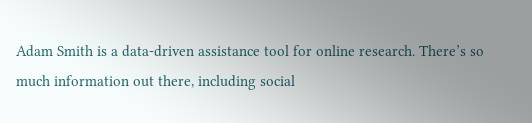Adam Smith is a data-driven assistance tool for online research. There’s so much information out there, including social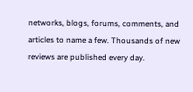networks, blogs, forums, comments, and articles to name a few. Thousands of new reviews are published every day.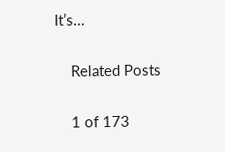It’s…

    Related Posts

    1 of 173